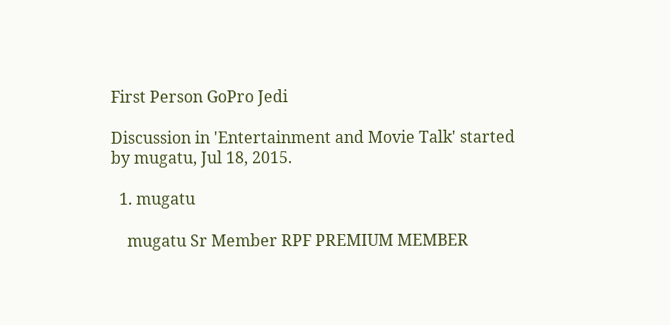First Person GoPro Jedi

Discussion in 'Entertainment and Movie Talk' started by mugatu, Jul 18, 2015.

  1. mugatu

    mugatu Sr Member RPF PREMIUM MEMBER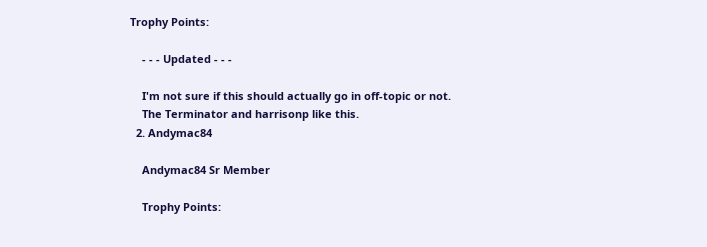Trophy Points:

    - - - Updated - - -

    I'm not sure if this should actually go in off-topic or not.
    The Terminator and harrisonp like this.
  2. Andymac84

    Andymac84 Sr Member

    Trophy Points: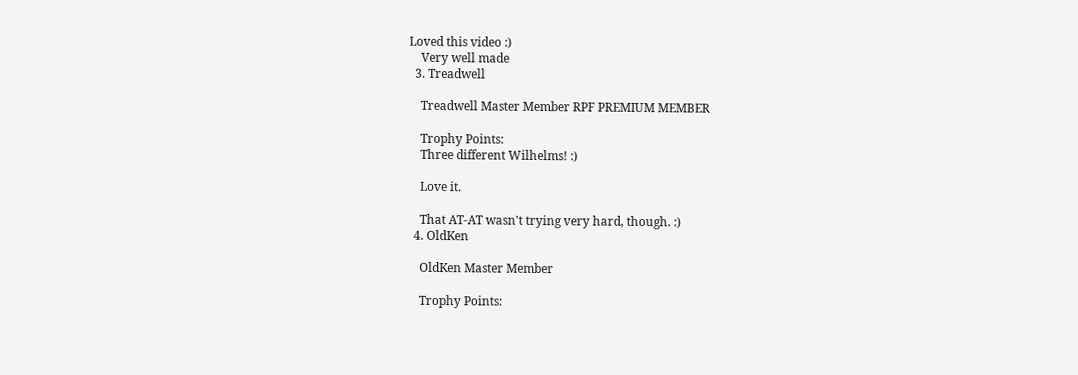Loved this video :)
    Very well made
  3. Treadwell

    Treadwell Master Member RPF PREMIUM MEMBER

    Trophy Points:
    Three different Wilhelms! :)

    Love it.

    That AT-AT wasn't trying very hard, though. :)
  4. OldKen

    OldKen Master Member

    Trophy Points: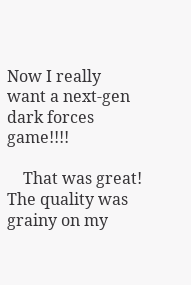Now I really want a next-gen dark forces game!!!!

    That was great! The quality was grainy on my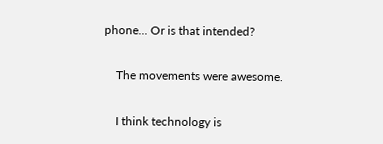phone... Or is that intended?

    The movements were awesome.

    I think technology is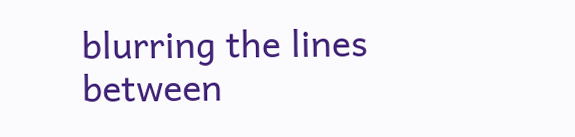blurring the lines between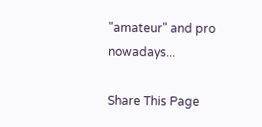"amateur" and pro nowadays...

Share This Page